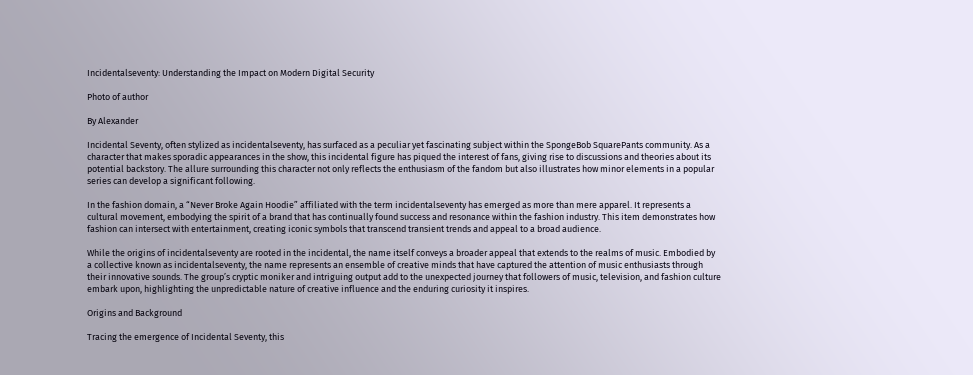Incidentalseventy: Understanding the Impact on Modern Digital Security

Photo of author

By Alexander

Incidental Seventy, often stylized as incidentalseventy, has surfaced as a peculiar yet fascinating subject within the SpongeBob SquarePants community. As a character that makes sporadic appearances in the show, this incidental figure has piqued the interest of fans, giving rise to discussions and theories about its potential backstory. The allure surrounding this character not only reflects the enthusiasm of the fandom but also illustrates how minor elements in a popular series can develop a significant following.

In the fashion domain, a “Never Broke Again Hoodie” affiliated with the term incidentalseventy has emerged as more than mere apparel. It represents a cultural movement, embodying the spirit of a brand that has continually found success and resonance within the fashion industry. This item demonstrates how fashion can intersect with entertainment, creating iconic symbols that transcend transient trends and appeal to a broad audience.

While the origins of incidentalseventy are rooted in the incidental, the name itself conveys a broader appeal that extends to the realms of music. Embodied by a collective known as incidentalseventy, the name represents an ensemble of creative minds that have captured the attention of music enthusiasts through their innovative sounds. The group’s cryptic moniker and intriguing output add to the unexpected journey that followers of music, television, and fashion culture embark upon, highlighting the unpredictable nature of creative influence and the enduring curiosity it inspires.

Origins and Background

Tracing the emergence of Incidental Seventy, this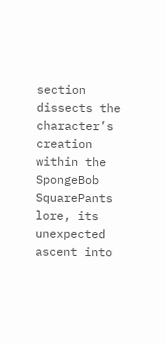section dissects the character’s creation within the SpongeBob SquarePants lore, its unexpected ascent into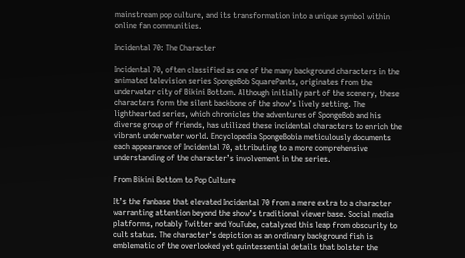mainstream pop culture, and its transformation into a unique symbol within online fan communities.

Incidental 70: The Character

Incidental 70, often classified as one of the many background characters in the animated television series SpongeBob SquarePants, originates from the underwater city of Bikini Bottom. Although initially part of the scenery, these characters form the silent backbone of the show’s lively setting. The lighthearted series, which chronicles the adventures of SpongeBob and his diverse group of friends, has utilized these incidental characters to enrich the vibrant underwater world. Encyclopedia SpongeBobia meticulously documents each appearance of Incidental 70, attributing to a more comprehensive understanding of the character’s involvement in the series.

From Bikini Bottom to Pop Culture

It’s the fanbase that elevated Incidental 70 from a mere extra to a character warranting attention beyond the show’s traditional viewer base. Social media platforms, notably Twitter and YouTube, catalyzed this leap from obscurity to cult status. The character’s depiction as an ordinary background fish is emblematic of the overlooked yet quintessential details that bolster the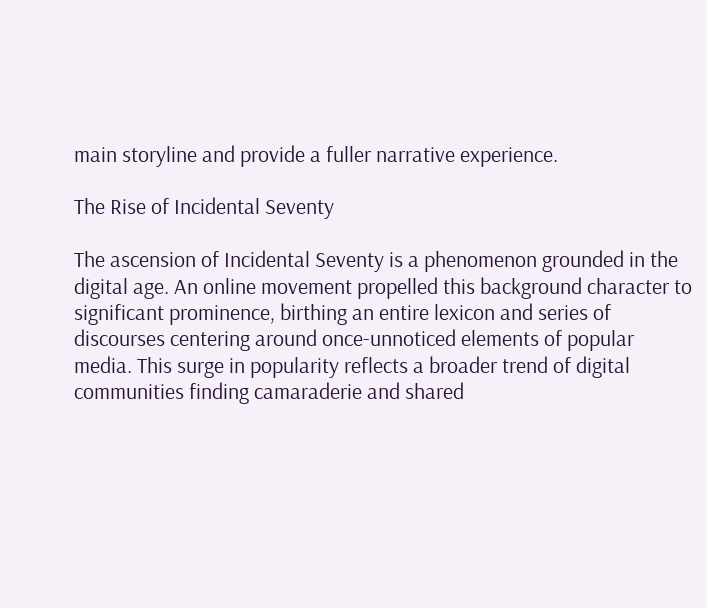main storyline and provide a fuller narrative experience.

The Rise of Incidental Seventy

The ascension of Incidental Seventy is a phenomenon grounded in the digital age. An online movement propelled this background character to significant prominence, birthing an entire lexicon and series of discourses centering around once-unnoticed elements of popular media. This surge in popularity reflects a broader trend of digital communities finding camaraderie and shared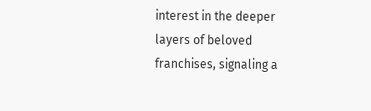interest in the deeper layers of beloved franchises, signaling a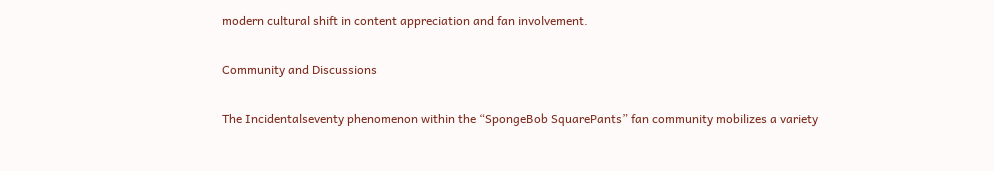modern cultural shift in content appreciation and fan involvement.

Community and Discussions

The Incidentalseventy phenomenon within the “SpongeBob SquarePants” fan community mobilizes a variety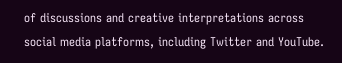of discussions and creative interpretations across social media platforms, including Twitter and YouTube.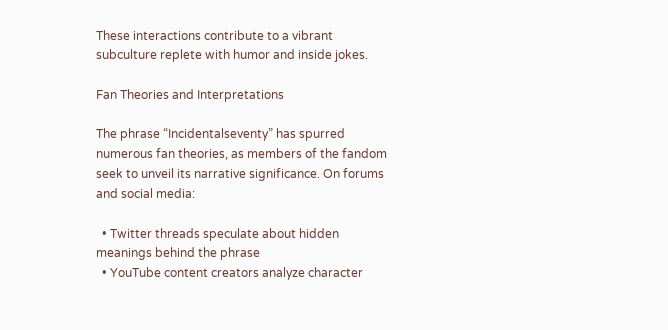These interactions contribute to a vibrant subculture replete with humor and inside jokes.

Fan Theories and Interpretations

The phrase “Incidentalseventy” has spurred numerous fan theories, as members of the fandom seek to unveil its narrative significance. On forums and social media:

  • Twitter threads speculate about hidden meanings behind the phrase
  • YouTube content creators analyze character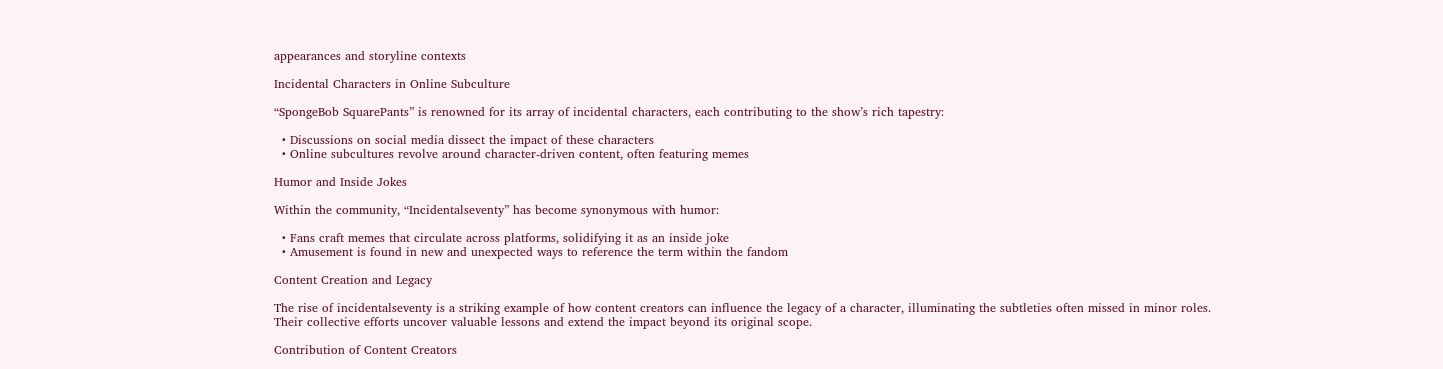appearances and storyline contexts

Incidental Characters in Online Subculture

“SpongeBob SquarePants” is renowned for its array of incidental characters, each contributing to the show’s rich tapestry:

  • Discussions on social media dissect the impact of these characters
  • Online subcultures revolve around character-driven content, often featuring memes

Humor and Inside Jokes

Within the community, “Incidentalseventy” has become synonymous with humor:

  • Fans craft memes that circulate across platforms, solidifying it as an inside joke
  • Amusement is found in new and unexpected ways to reference the term within the fandom

Content Creation and Legacy

The rise of incidentalseventy is a striking example of how content creators can influence the legacy of a character, illuminating the subtleties often missed in minor roles. Their collective efforts uncover valuable lessons and extend the impact beyond its original scope.

Contribution of Content Creators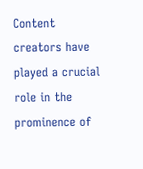Content creators have played a crucial role in the prominence of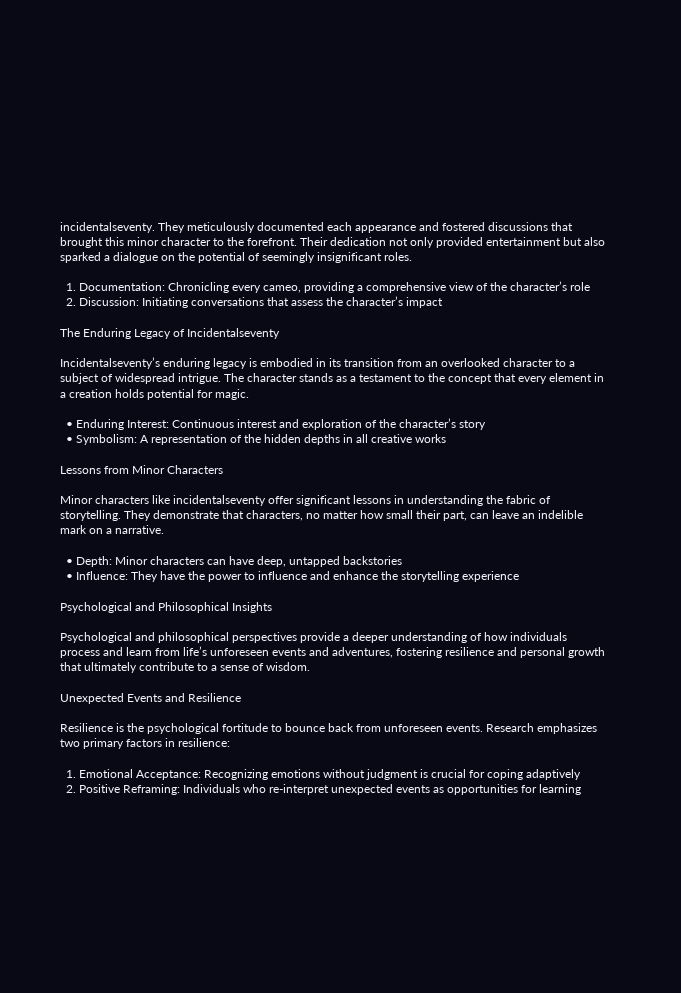incidentalseventy. They meticulously documented each appearance and fostered discussions that brought this minor character to the forefront. Their dedication not only provided entertainment but also sparked a dialogue on the potential of seemingly insignificant roles.

  1. Documentation: Chronicling every cameo, providing a comprehensive view of the character’s role
  2. Discussion: Initiating conversations that assess the character’s impact

The Enduring Legacy of Incidentalseventy

Incidentalseventy’s enduring legacy is embodied in its transition from an overlooked character to a subject of widespread intrigue. The character stands as a testament to the concept that every element in a creation holds potential for magic.

  • Enduring Interest: Continuous interest and exploration of the character’s story
  • Symbolism: A representation of the hidden depths in all creative works

Lessons from Minor Characters

Minor characters like incidentalseventy offer significant lessons in understanding the fabric of storytelling. They demonstrate that characters, no matter how small their part, can leave an indelible mark on a narrative.

  • Depth: Minor characters can have deep, untapped backstories
  • Influence: They have the power to influence and enhance the storytelling experience

Psychological and Philosophical Insights

Psychological and philosophical perspectives provide a deeper understanding of how individuals process and learn from life’s unforeseen events and adventures, fostering resilience and personal growth that ultimately contribute to a sense of wisdom.

Unexpected Events and Resilience

Resilience is the psychological fortitude to bounce back from unforeseen events. Research emphasizes two primary factors in resilience:

  1. Emotional Acceptance: Recognizing emotions without judgment is crucial for coping adaptively
  2. Positive Reframing: Individuals who re-interpret unexpected events as opportunities for learning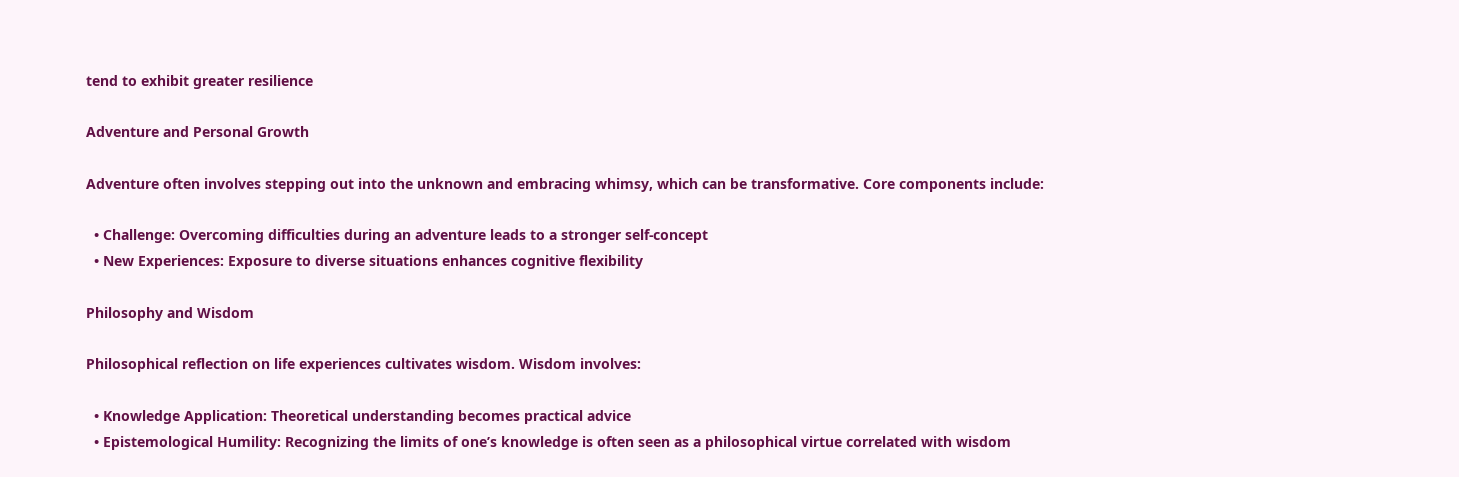tend to exhibit greater resilience

Adventure and Personal Growth

Adventure often involves stepping out into the unknown and embracing whimsy, which can be transformative. Core components include:

  • Challenge: Overcoming difficulties during an adventure leads to a stronger self-concept
  • New Experiences: Exposure to diverse situations enhances cognitive flexibility

Philosophy and Wisdom

Philosophical reflection on life experiences cultivates wisdom. Wisdom involves:

  • Knowledge Application: Theoretical understanding becomes practical advice
  • Epistemological Humility: Recognizing the limits of one’s knowledge is often seen as a philosophical virtue correlated with wisdom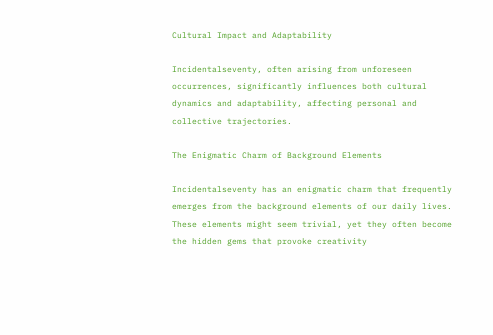Cultural Impact and Adaptability

Incidentalseventy, often arising from unforeseen occurrences, significantly influences both cultural dynamics and adaptability, affecting personal and collective trajectories.

The Enigmatic Charm of Background Elements

Incidentalseventy has an enigmatic charm that frequently emerges from the background elements of our daily lives. These elements might seem trivial, yet they often become the hidden gems that provoke creativity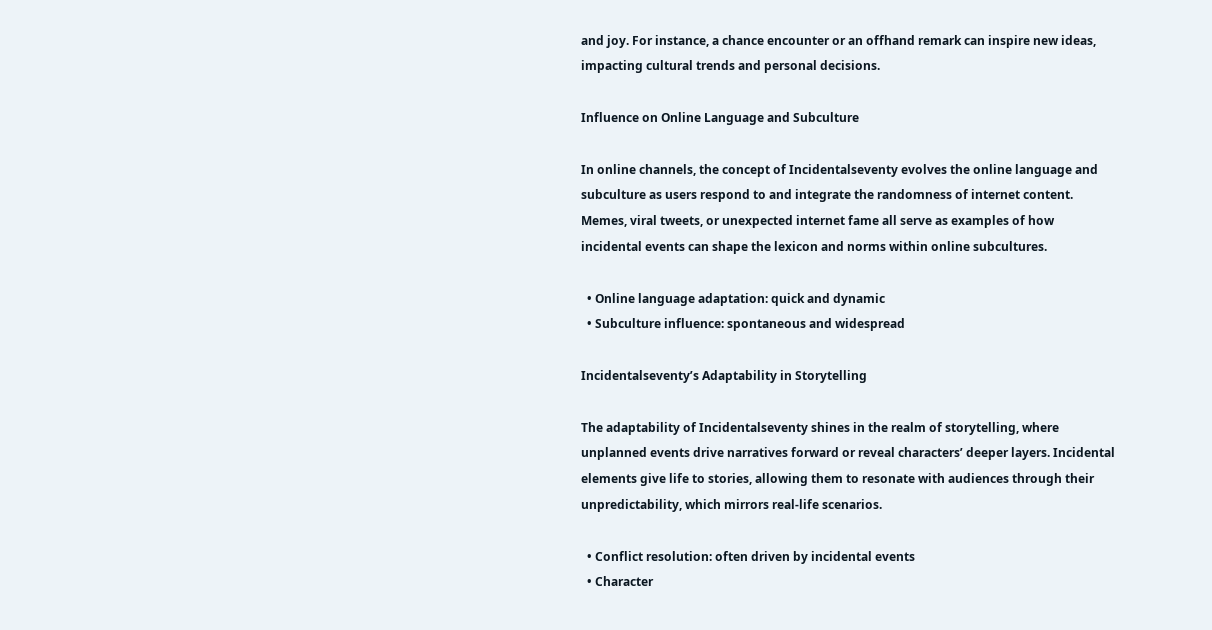and joy. For instance, a chance encounter or an offhand remark can inspire new ideas, impacting cultural trends and personal decisions.

Influence on Online Language and Subculture

In online channels, the concept of Incidentalseventy evolves the online language and subculture as users respond to and integrate the randomness of internet content. Memes, viral tweets, or unexpected internet fame all serve as examples of how incidental events can shape the lexicon and norms within online subcultures.

  • Online language adaptation: quick and dynamic
  • Subculture influence: spontaneous and widespread

Incidentalseventy’s Adaptability in Storytelling

The adaptability of Incidentalseventy shines in the realm of storytelling, where unplanned events drive narratives forward or reveal characters’ deeper layers. Incidental elements give life to stories, allowing them to resonate with audiences through their unpredictability, which mirrors real-life scenarios.

  • Conflict resolution: often driven by incidental events
  • Character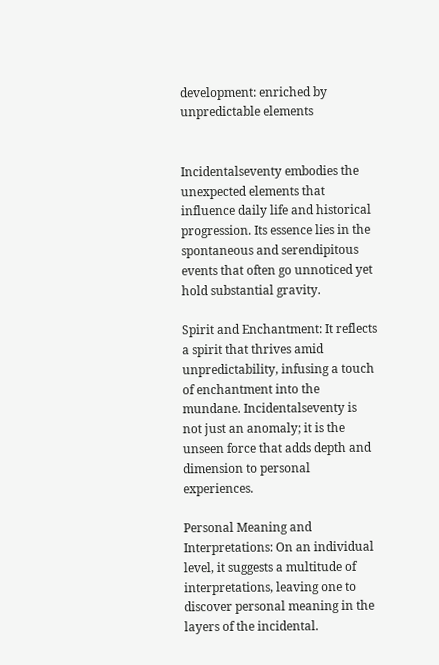development: enriched by unpredictable elements


Incidentalseventy embodies the unexpected elements that influence daily life and historical progression. Its essence lies in the spontaneous and serendipitous events that often go unnoticed yet hold substantial gravity.

Spirit and Enchantment: It reflects a spirit that thrives amid unpredictability, infusing a touch of enchantment into the mundane. Incidentalseventy is not just an anomaly; it is the unseen force that adds depth and dimension to personal experiences.

Personal Meaning and Interpretations: On an individual level, it suggests a multitude of interpretations, leaving one to discover personal meaning in the layers of the incidental.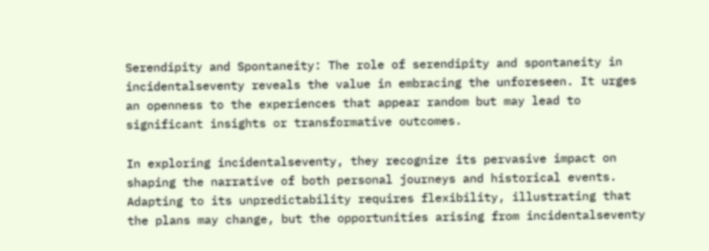Serendipity and Spontaneity: The role of serendipity and spontaneity in incidentalseventy reveals the value in embracing the unforeseen. It urges an openness to the experiences that appear random but may lead to significant insights or transformative outcomes.

In exploring incidentalseventy, they recognize its pervasive impact on shaping the narrative of both personal journeys and historical events. Adapting to its unpredictability requires flexibility, illustrating that the plans may change, but the opportunities arising from incidentalseventy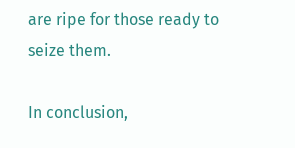are ripe for those ready to seize them.

In conclusion,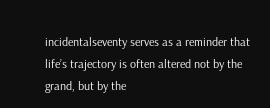incidentalseventy serves as a reminder that life’s trajectory is often altered not by the grand, but by the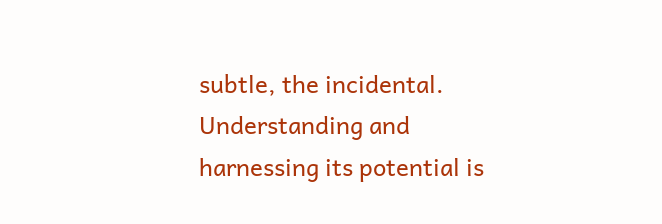subtle, the incidental. Understanding and harnessing its potential is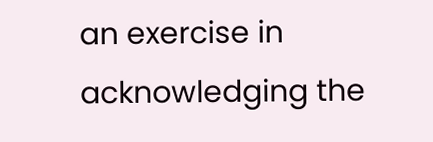an exercise in acknowledging the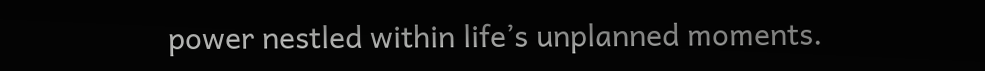power nestled within life’s unplanned moments.